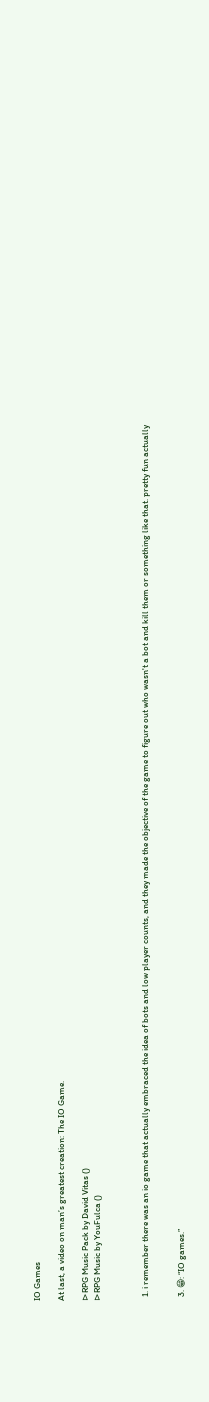IO Games

At last, a video on man’s greatest creation: The IO Game.

⊳RPG Music Pack by David Vitas ()
⊳RPG Music by YouFulca ()



  1. i remember there was an io game that actually embraced the idea of bots and low player counts, and they made the objective of the game to figure out who wasn't a bot and kill them or something like that. pretty fun actually


  3. 😁: “IO games.”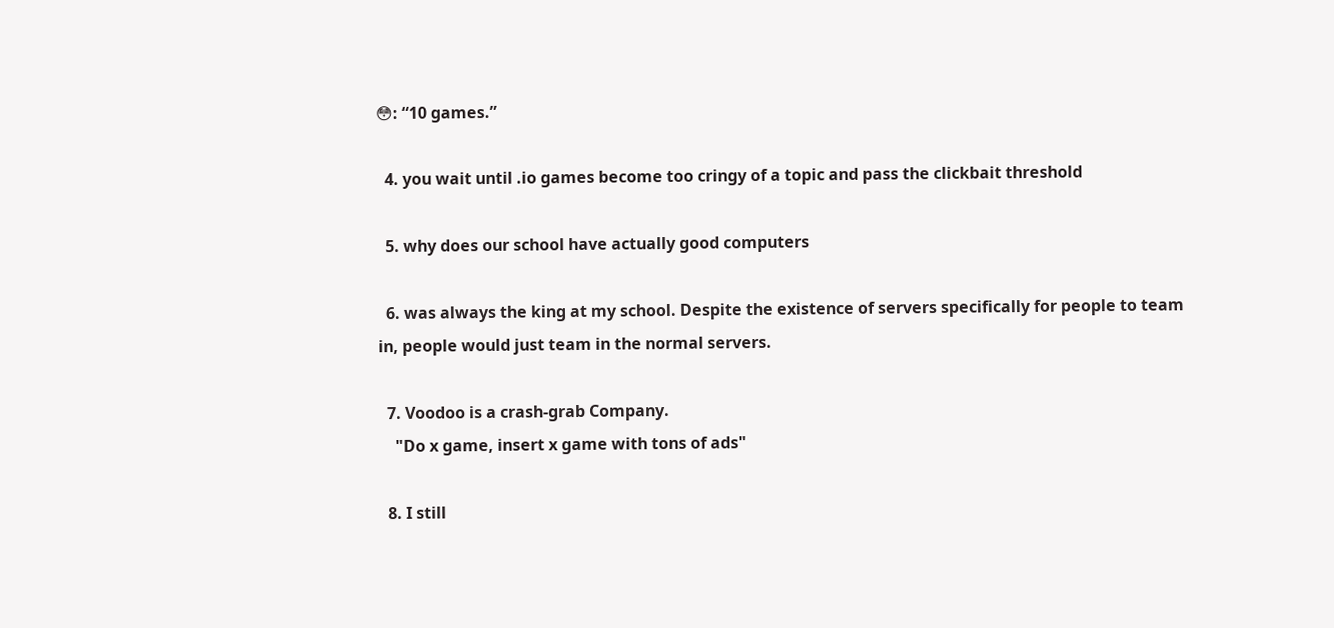😳: “10 games.”

  4. you wait until .io games become too cringy of a topic and pass the clickbait threshold

  5. why does our school have actually good computers

  6. was always the king at my school. Despite the existence of servers specifically for people to team in, people would just team in the normal servers.

  7. Voodoo is a crash-grab Company.
    "Do x game, insert x game with tons of ads"

  8. I still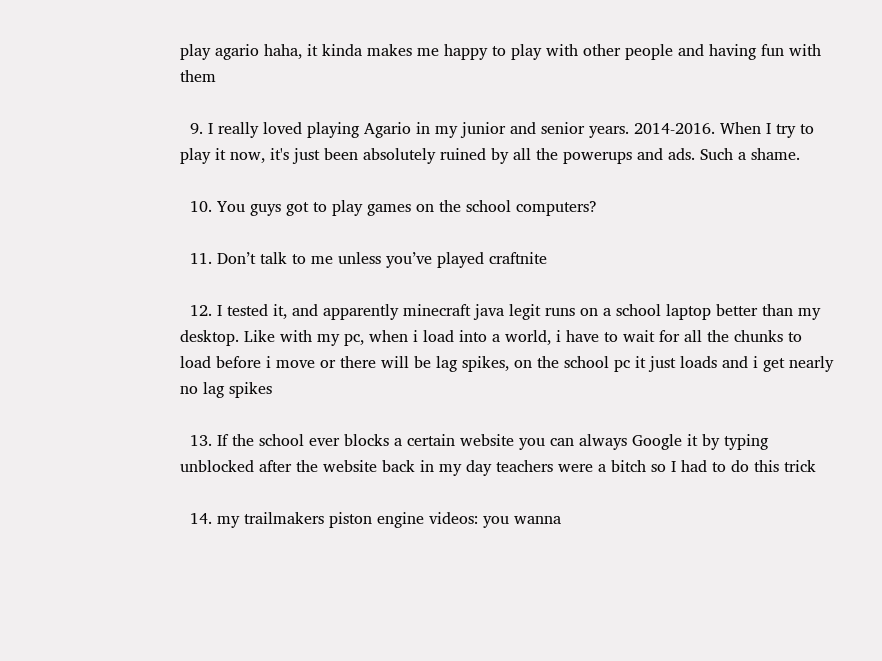play agario haha, it kinda makes me happy to play with other people and having fun with them

  9. I really loved playing Agario in my junior and senior years. 2014-2016. When I try to play it now, it's just been absolutely ruined by all the powerups and ads. Such a shame.

  10. You guys got to play games on the school computers?

  11. Don’t talk to me unless you’ve played craftnite

  12. I tested it, and apparently minecraft java legit runs on a school laptop better than my desktop. Like with my pc, when i load into a world, i have to wait for all the chunks to load before i move or there will be lag spikes, on the school pc it just loads and i get nearly no lag spikes

  13. If the school ever blocks a certain website you can always Google it by typing unblocked after the website back in my day teachers were a bitch so I had to do this trick

  14. my trailmakers piston engine videos: you wanna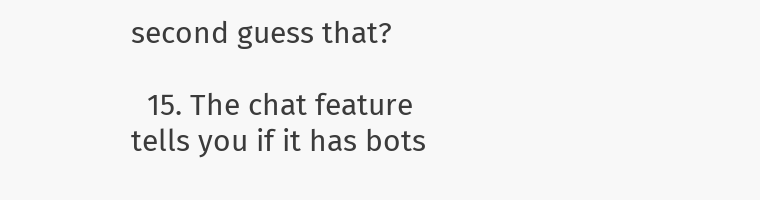second guess that?

  15. The chat feature tells you if it has bots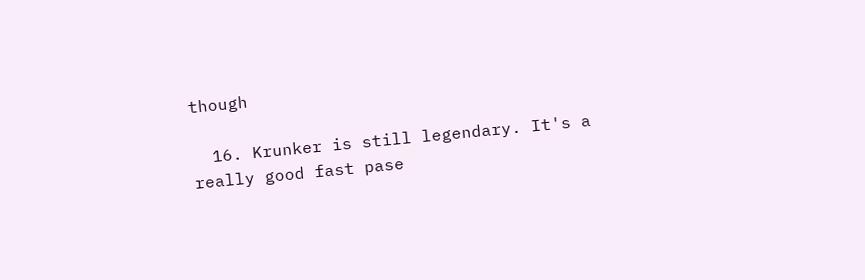though

  16. Krunker is still legendary. It's a really good fast pase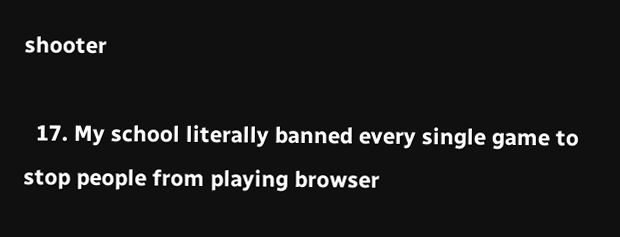shooter

  17. My school literally banned every single game to stop people from playing browser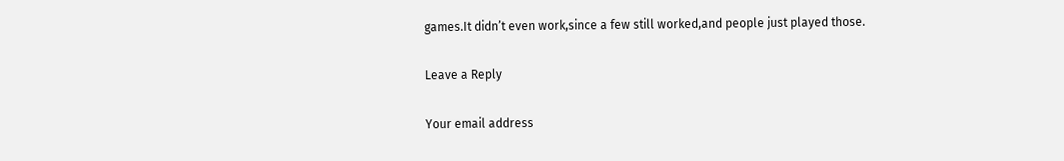games.It didn’t even work,since a few still worked,and people just played those.

Leave a Reply

Your email address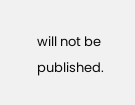will not be published.